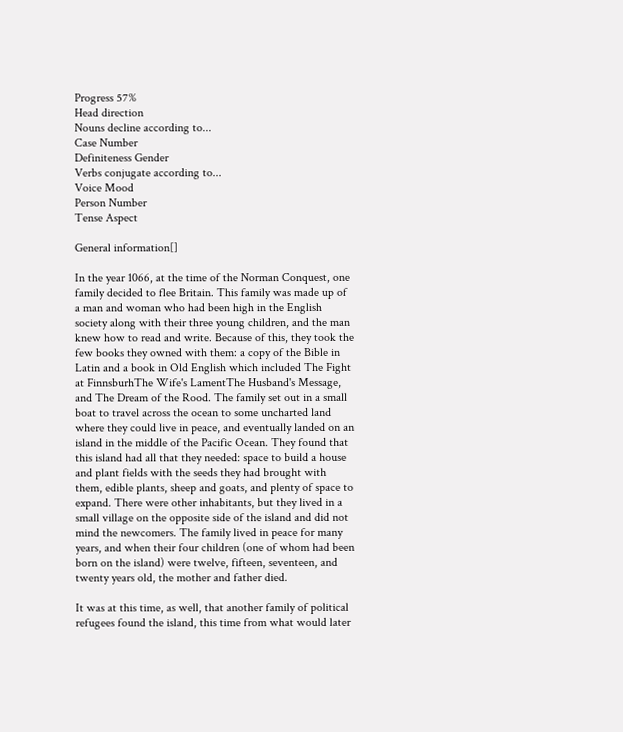Progress 57%
Head direction
Nouns decline according to...
Case Number
Definiteness Gender
Verbs conjugate according to...
Voice Mood
Person Number
Tense Aspect

General information[]

In the year 1066, at the time of the Norman Conquest, one family decided to flee Britain. This family was made up of a man and woman who had been high in the English society along with their three young children, and the man knew how to read and write. Because of this, they took the few books they owned with them: a copy of the Bible in Latin and a book in Old English which included The Fight at FinnsburhThe Wife's LamentThe Husband's Message, and The Dream of the Rood. The family set out in a small boat to travel across the ocean to some uncharted land where they could live in peace, and eventually landed on an island in the middle of the Pacific Ocean. They found that this island had all that they needed: space to build a house and plant fields with the seeds they had brought with them, edible plants, sheep and goats, and plenty of space to expand. There were other inhabitants, but they lived in a small village on the opposite side of the island and did not mind the newcomers. The family lived in peace for many years, and when their four children (one of whom had been born on the island) were twelve, fifteen, seventeen, and twenty years old, the mother and father died.

It was at this time, as well, that another family of political refugees found the island, this time from what would later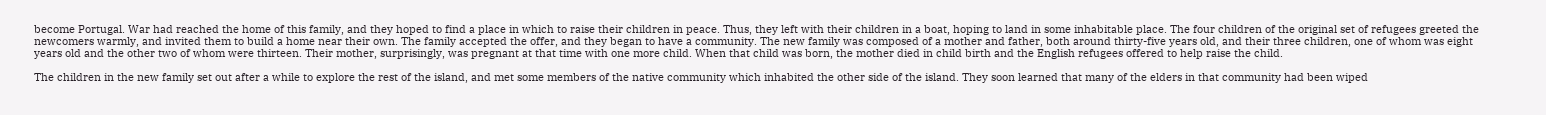become Portugal. War had reached the home of this family, and they hoped to find a place in which to raise their children in peace. Thus, they left with their children in a boat, hoping to land in some inhabitable place. The four children of the original set of refugees greeted the newcomers warmly, and invited them to build a home near their own. The family accepted the offer, and they began to have a community. The new family was composed of a mother and father, both around thirty-five years old, and their three children, one of whom was eight years old and the other two of whom were thirteen. Their mother, surprisingly, was pregnant at that time with one more child. When that child was born, the mother died in child birth and the English refugees offered to help raise the child.

The children in the new family set out after a while to explore the rest of the island, and met some members of the native community which inhabited the other side of the island. They soon learned that many of the elders in that community had been wiped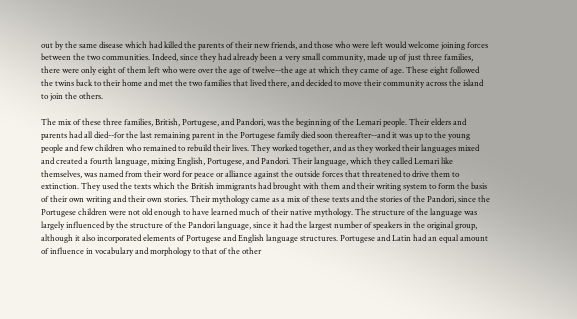out by the same disease which had killed the parents of their new friends, and those who were left would welcome joining forces between the two communities. Indeed, since they had already been a very small community, made up of just three families, there were only eight of them left who were over the age of twelve--the age at which they came of age. These eight followed the twins back to their home and met the two families that lived there, and decided to move their community across the island to join the others.

The mix of these three families, British, Portugese, and Pandori, was the beginning of the Lemari people. Their elders and parents had all died--for the last remaining parent in the Portugese family died soon thereafter--and it was up to the young people and few children who remained to rebuild their lives. They worked together, and as they worked their languages mixed and created a fourth language, mixing English, Portugese, and Pandori. Their language, which they called Lemari like themselves, was named from their word for peace or alliance against the outside forces that threatened to drive them to extinction. They used the texts which the British immigrants had brought with them and their writing system to form the basis of their own writing and their own stories. Their mythology came as a mix of these texts and the stories of the Pandori, since the Portugese children were not old enough to have learned much of their native mythology. The structure of the language was largely influenced by the structure of the Pandori language, since it had the largest number of speakers in the original group, although it also incorporated elements of Portugese and English language structures. Portugese and Latin had an equal amount of influence in vocabulary and morphology to that of the other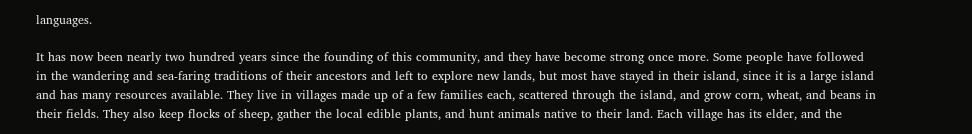languages.

It has now been nearly two hundred years since the founding of this community, and they have become strong once more. Some people have followed in the wandering and sea-faring traditions of their ancestors and left to explore new lands, but most have stayed in their island, since it is a large island and has many resources available. They live in villages made up of a few families each, scattered through the island, and grow corn, wheat, and beans in their fields. They also keep flocks of sheep, gather the local edible plants, and hunt animals native to their land. Each village has its elder, and the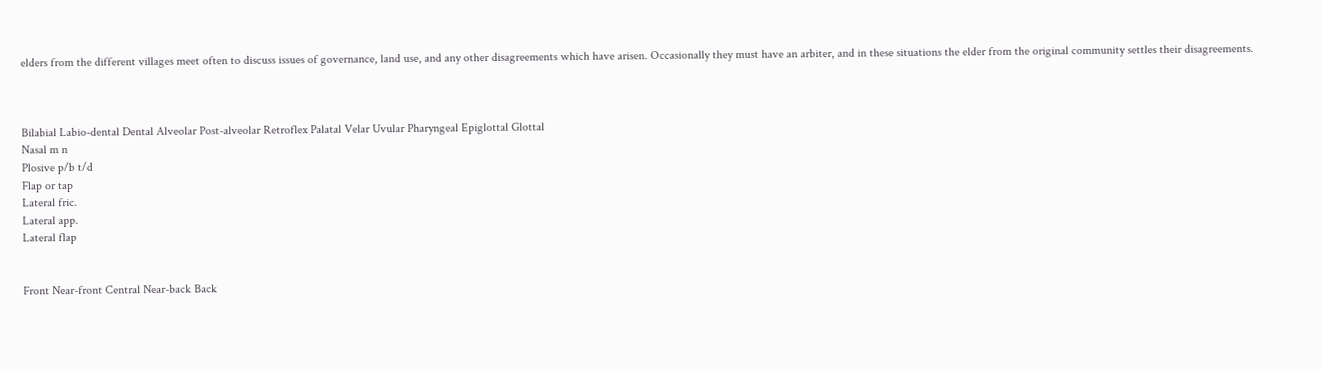elders from the different villages meet often to discuss issues of governance, land use, and any other disagreements which have arisen. Occasionally they must have an arbiter, and in these situations the elder from the original community settles their disagreements.



Bilabial Labio-dental Dental Alveolar Post-alveolar Retroflex Palatal Velar Uvular Pharyngeal Epiglottal Glottal
Nasal m n
Plosive p/b t/d
Flap or tap
Lateral fric.
Lateral app.
Lateral flap


Front Near-front Central Near-back Back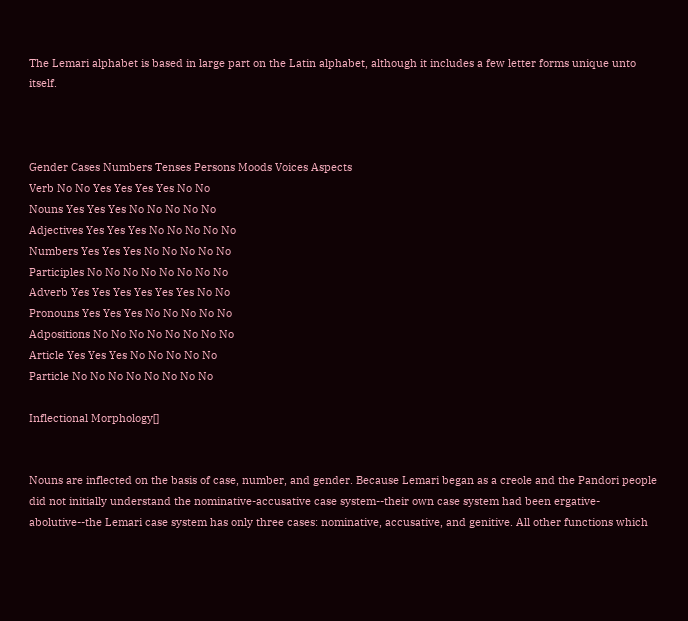The Lemari alphabet is based in large part on the Latin alphabet, although it includes a few letter forms unique unto itself.



Gender Cases Numbers Tenses Persons Moods Voices Aspects
Verb No No Yes Yes Yes Yes No No
Nouns Yes Yes Yes No No No No No
Adjectives Yes Yes Yes No No No No No
Numbers Yes Yes Yes No No No No No
Participles No No No No No No No No
Adverb Yes Yes Yes Yes Yes Yes No No
Pronouns Yes Yes Yes No No No No No
Adpositions No No No No No No No No
Article Yes Yes Yes No No No No No
Particle No No No No No No No No

Inflectional Morphology[]


Nouns are inflected on the basis of case, number, and gender. Because Lemari began as a creole and the Pandori people did not initially understand the nominative-accusative case system--their own case system had been ergative-abolutive--the Lemari case system has only three cases: nominative, accusative, and genitive. All other functions which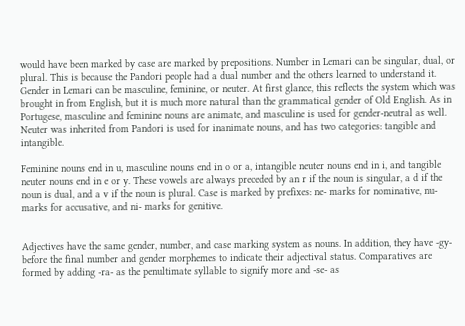would have been marked by case are marked by prepositions. Number in Lemari can be singular, dual, or plural. This is because the Pandori people had a dual number and the others learned to understand it. Gender in Lemari can be masculine, feminine, or neuter. At first glance, this reflects the system which was brought in from English, but it is much more natural than the grammatical gender of Old English. As in Portugese, masculine and feminine nouns are animate, and masculine is used for gender-neutral as well. Neuter was inherited from Pandori is used for inanimate nouns, and has two categories: tangible and intangible.

Feminine nouns end in u, masculine nouns end in o or a, intangible neuter nouns end in i, and tangible neuter nouns end in e or y. These vowels are always preceded by an r if the noun is singular, a d if the noun is dual, and a v if the noun is plural. Case is marked by prefixes: ne- marks for nominative, nu- marks for accusative, and ni- marks for genitive.


Adjectives have the same gender, number, and case marking system as nouns. In addition, they have -gy- before the final number and gender morphemes to indicate their adjectival status. Comparatives are formed by adding -ra- as the penultimate syllable to signify more and -se- as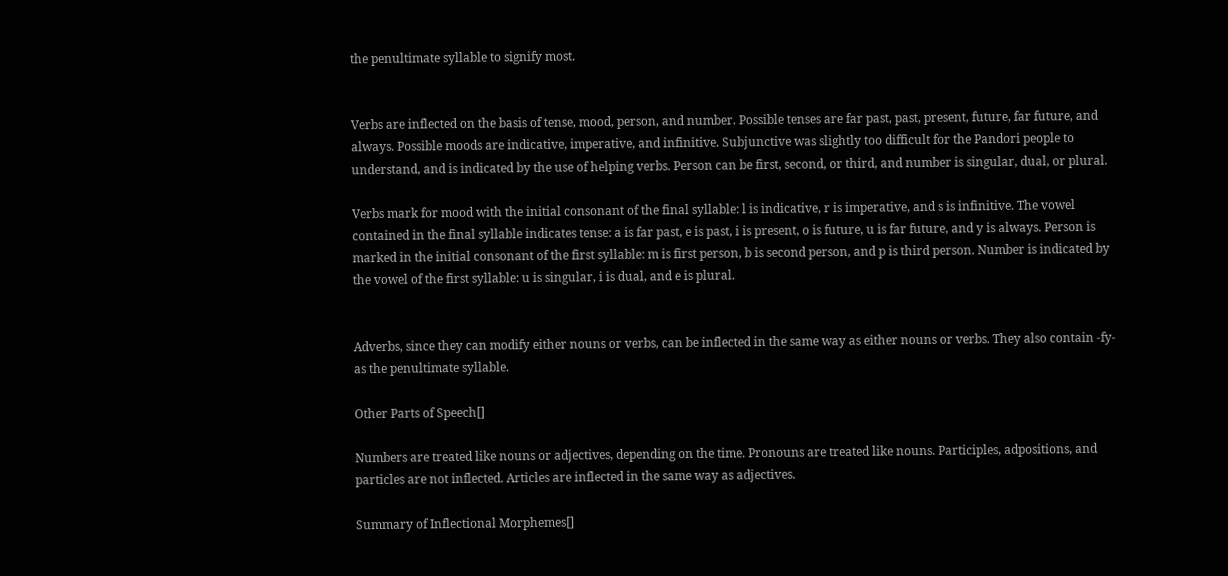the penultimate syllable to signify most.


Verbs are inflected on the basis of tense, mood, person, and number. Possible tenses are far past, past, present, future, far future, and always. Possible moods are indicative, imperative, and infinitive. Subjunctive was slightly too difficult for the Pandori people to understand, and is indicated by the use of helping verbs. Person can be first, second, or third, and number is singular, dual, or plural.

Verbs mark for mood with the initial consonant of the final syllable: l is indicative, r is imperative, and s is infinitive. The vowel contained in the final syllable indicates tense: a is far past, e is past, i is present, o is future, u is far future, and y is always. Person is marked in the initial consonant of the first syllable: m is first person, b is second person, and p is third person. Number is indicated by the vowel of the first syllable: u is singular, i is dual, and e is plural.


Adverbs, since they can modify either nouns or verbs, can be inflected in the same way as either nouns or verbs. They also contain -fy- as the penultimate syllable.

Other Parts of Speech[]

Numbers are treated like nouns or adjectives, depending on the time. Pronouns are treated like nouns. Participles, adpositions, and particles are not inflected. Articles are inflected in the same way as adjectives.

Summary of Inflectional Morphemes[]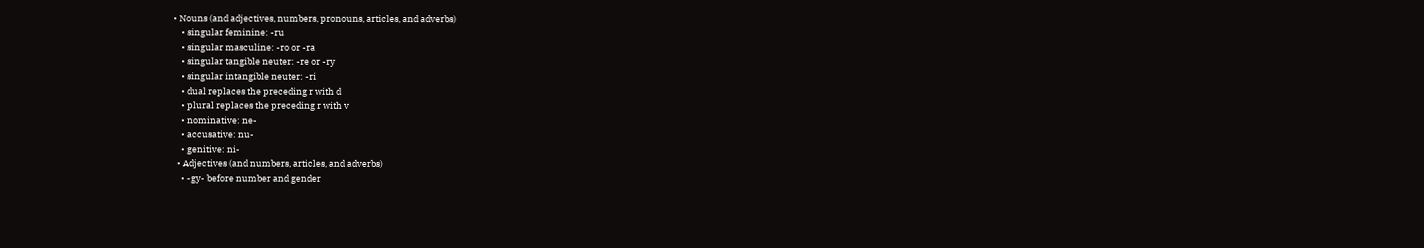• Nouns (and adjectives, numbers, pronouns, articles, and adverbs)
    • singular feminine: -ru
    • singular masculine: -ro or -ra
    • singular tangible neuter: -re or -ry
    • singular intangible neuter: -ri
    • dual replaces the preceding r with d
    • plural replaces the preceding r with v
    • nominative: ne-
    • accusative: nu-
    • genitive: ni-
  • Adjectives (and numbers, articles, and adverbs)
    • -gy- before number and gender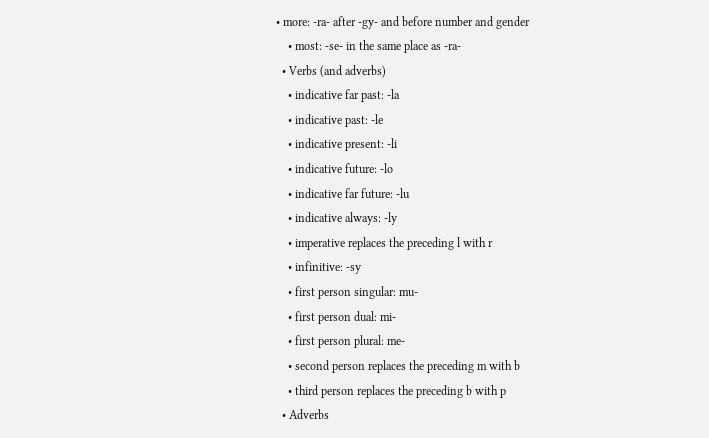• more: -ra- after -gy- and before number and gender
    • most: -se- in the same place as -ra-
  • Verbs (and adverbs)
    • indicative far past: -la
    • indicative past: -le
    • indicative present: -li
    • indicative future: -lo
    • indicative far future: -lu
    • indicative always: -ly
    • imperative replaces the preceding l with r
    • infinitive: -sy
    • first person singular: mu-
    • first person dual: mi-
    • first person plural: me-
    • second person replaces the preceding m with b
    • third person replaces the preceding b with p
  • Adverbs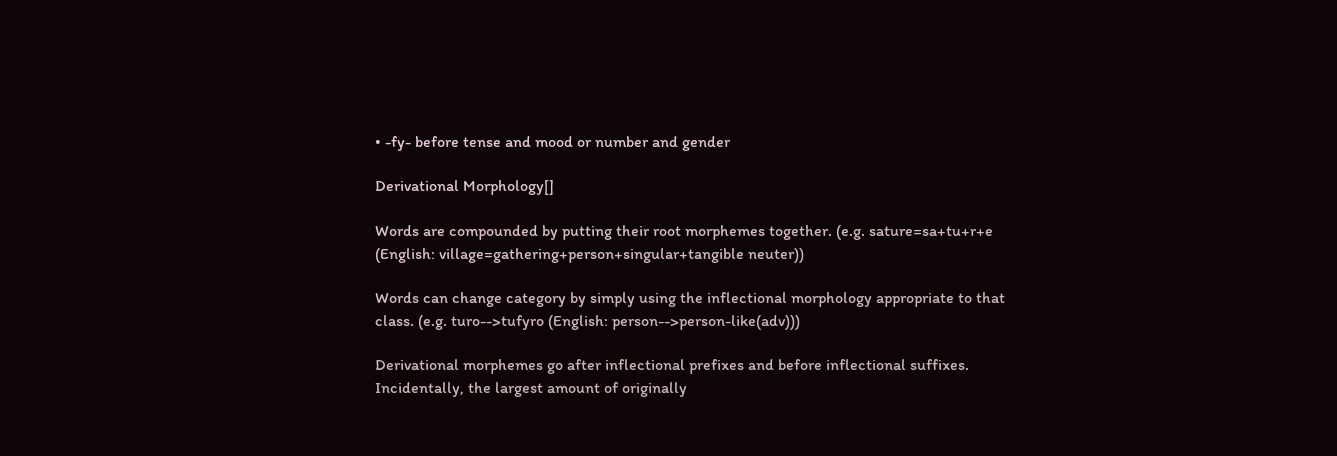• -fy- before tense and mood or number and gender

Derivational Morphology[]

Words are compounded by putting their root morphemes together. (e.g. sature=sa+tu+r+e (English: village=gathering+person+singular+tangible neuter))

Words can change category by simply using the inflectional morphology appropriate to that class. (e.g. turo-->tufyro (English: person-->person-like(adv)))

Derivational morphemes go after inflectional prefixes and before inflectional suffixes. Incidentally, the largest amount of originally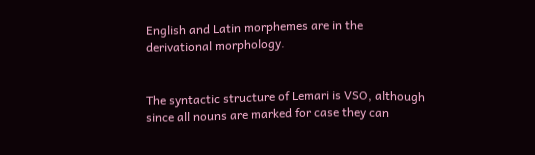English and Latin morphemes are in the derivational morphology.


The syntactic structure of Lemari is VSO, although since all nouns are marked for case they can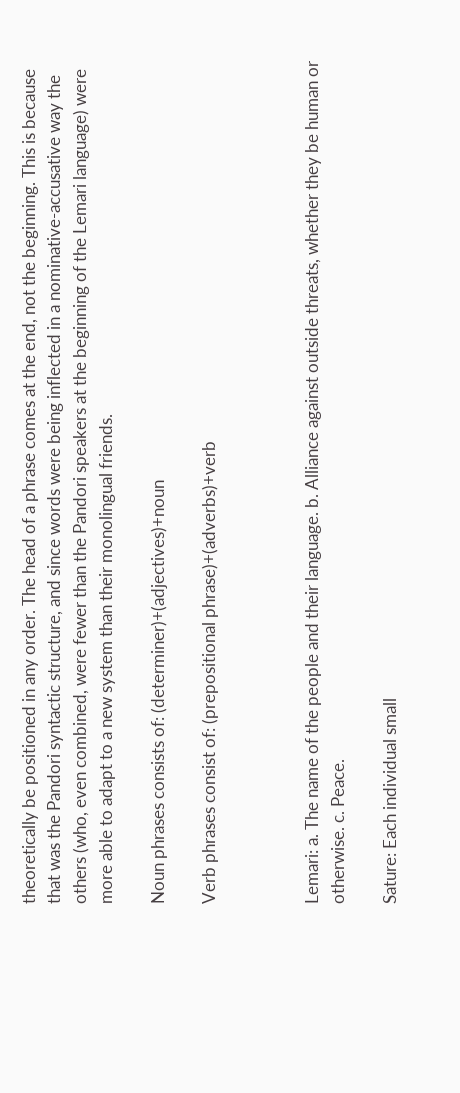theoretically be positioned in any order. The head of a phrase comes at the end, not the beginning. This is because that was the Pandori syntactic structure, and since words were being inflected in a nominative-accusative way the others (who, even combined, were fewer than the Pandori speakers at the beginning of the Lemari language) were more able to adapt to a new system than their monolingual friends.

Noun phrases consists of: (determiner)+(adjectives)+noun

Verb phrases consist of: (prepositional phrase)+(adverbs)+verb



Lemari: a. The name of the people and their language. b. Alliance against outside threats, whether they be human or otherwise. c. Peace.

Sature: Each individual small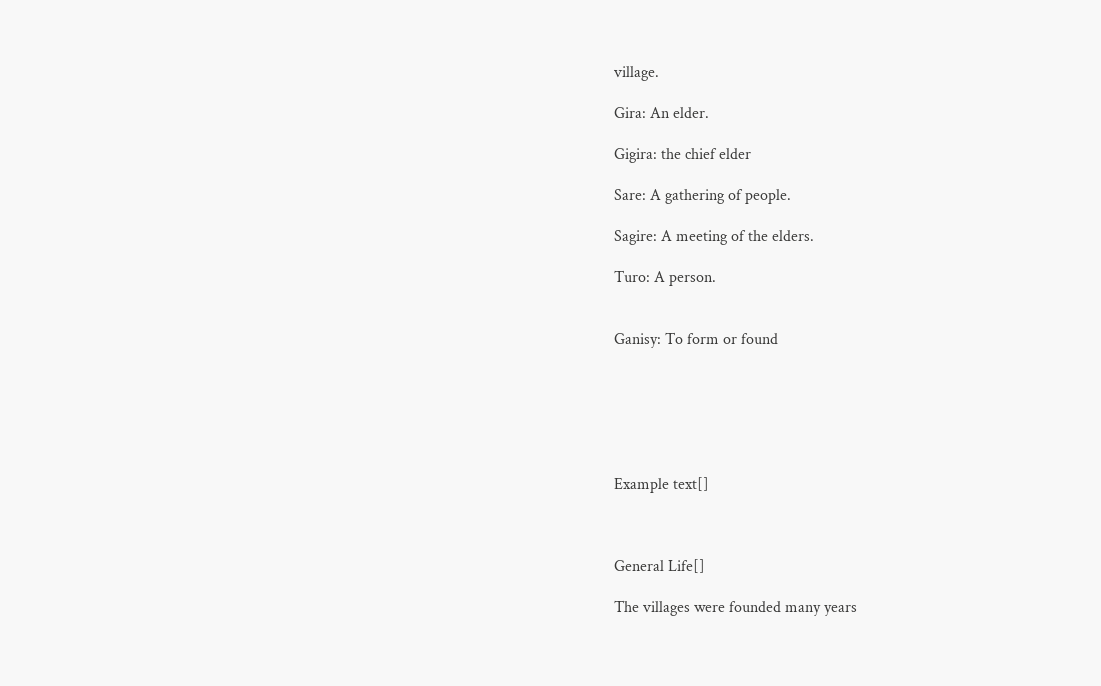village.

Gira: An elder.

Gigira: the chief elder

Sare: A gathering of people.

Sagire: A meeting of the elders.

Turo: A person.


Ganisy: To form or found






Example text[]



General Life[]

The villages were founded many years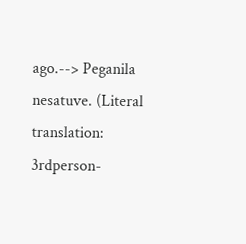ago.--> Peganila nesatuve. (Literal translation: 3rdperson-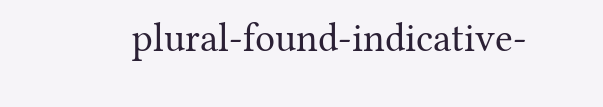plural-found-indicative-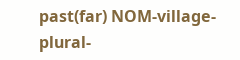past(far) NOM-village-plural-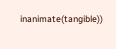inanimate(tangible))